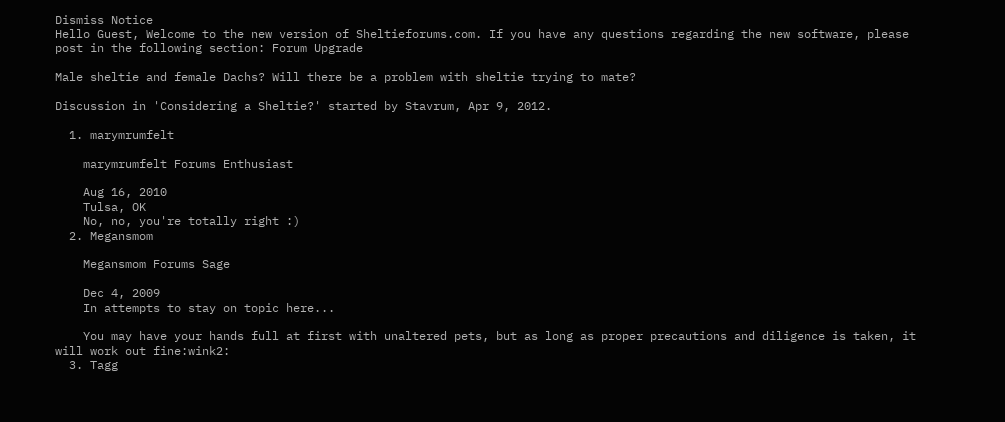Dismiss Notice
Hello Guest, Welcome to the new version of Sheltieforums.com. If you have any questions regarding the new software, please post in the following section: Forum Upgrade

Male sheltie and female Dachs? Will there be a problem with sheltie trying to mate?

Discussion in 'Considering a Sheltie?' started by Stavrum, Apr 9, 2012.

  1. marymrumfelt

    marymrumfelt Forums Enthusiast

    Aug 16, 2010
    Tulsa, OK
    No, no, you're totally right :)
  2. Megansmom

    Megansmom Forums Sage

    Dec 4, 2009
    In attempts to stay on topic here...

    You may have your hands full at first with unaltered pets, but as long as proper precautions and diligence is taken, it will work out fine:wink2:
  3. Tagg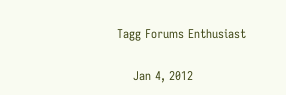Tagg Forums Enthusiast

    Jan 4, 2012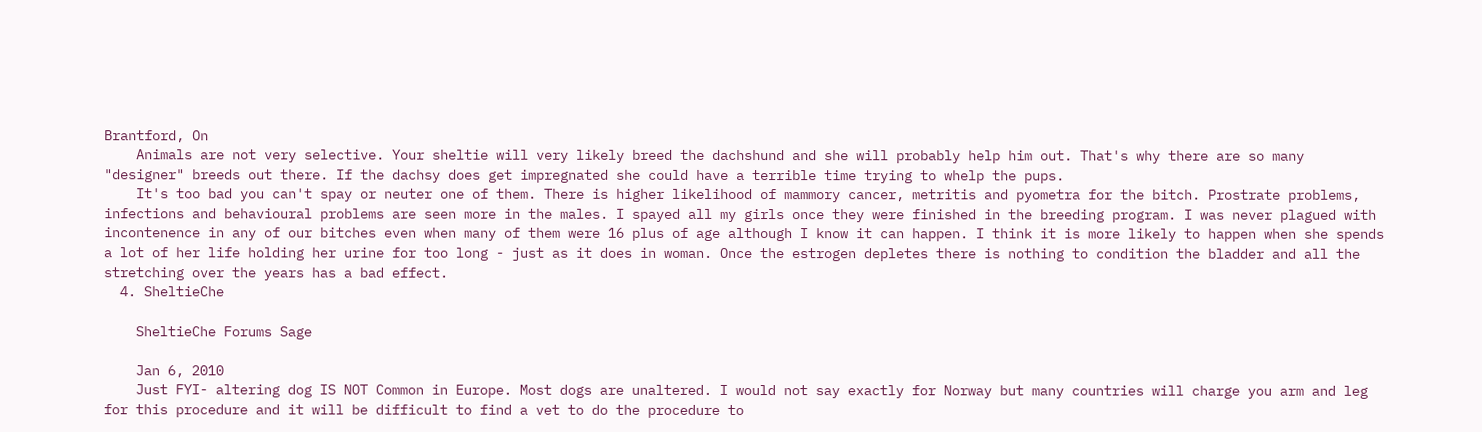Brantford, On
    Animals are not very selective. Your sheltie will very likely breed the dachshund and she will probably help him out. That's why there are so many "designer" breeds out there. If the dachsy does get impregnated she could have a terrible time trying to whelp the pups.
    It's too bad you can't spay or neuter one of them. There is higher likelihood of mammory cancer, metritis and pyometra for the bitch. Prostrate problems, infections and behavioural problems are seen more in the males. I spayed all my girls once they were finished in the breeding program. I was never plagued with incontenence in any of our bitches even when many of them were 16 plus of age although I know it can happen. I think it is more likely to happen when she spends a lot of her life holding her urine for too long - just as it does in woman. Once the estrogen depletes there is nothing to condition the bladder and all the stretching over the years has a bad effect.
  4. SheltieChe

    SheltieChe Forums Sage

    Jan 6, 2010
    Just FYI- altering dog IS NOT Common in Europe. Most dogs are unaltered. I would not say exactly for Norway but many countries will charge you arm and leg for this procedure and it will be difficult to find a vet to do the procedure to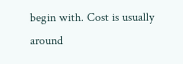begin with. Cost is usually around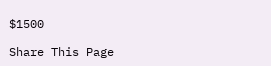$1500

Share This Page